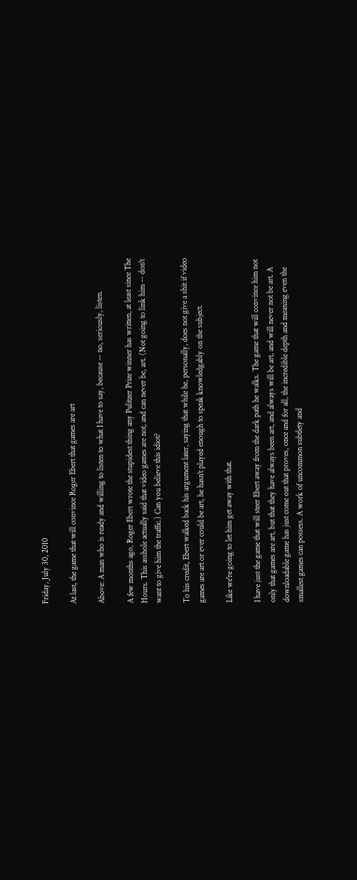Friday, July 30, 2010

At last, the game that will convince Roger Ebert that games are art

Above: A man who is ready and willing to listen to what I have to say, because -- no, seriously, listen.

A few months ago, Roger Ebert wrote the stupidest thing any Pulitzer Prize winner has written, at least since The Hours. This asshole actually said that video games are not, and can never be, art. (Not going to link him -- don't want to give him the traffic.) Can you believe this idiot?

To his credit, Ebert walked back his argument later, saying that while he, personally, does not give a shit if video games are art or ever could be art, he hasn't played enough to speak knowledgably on the subject.

Like we're going to let him get away with that.

I have just the game that will steer Ebert away from the dark path he walks. The game that will convince him not only that games are art, but that they have always been art, and always will be art, and will never not be art. A downloadable game has just come out that proves, once and for all, the incredible depth and meaning even the smallest games can possess. A work of uncommon subtlety and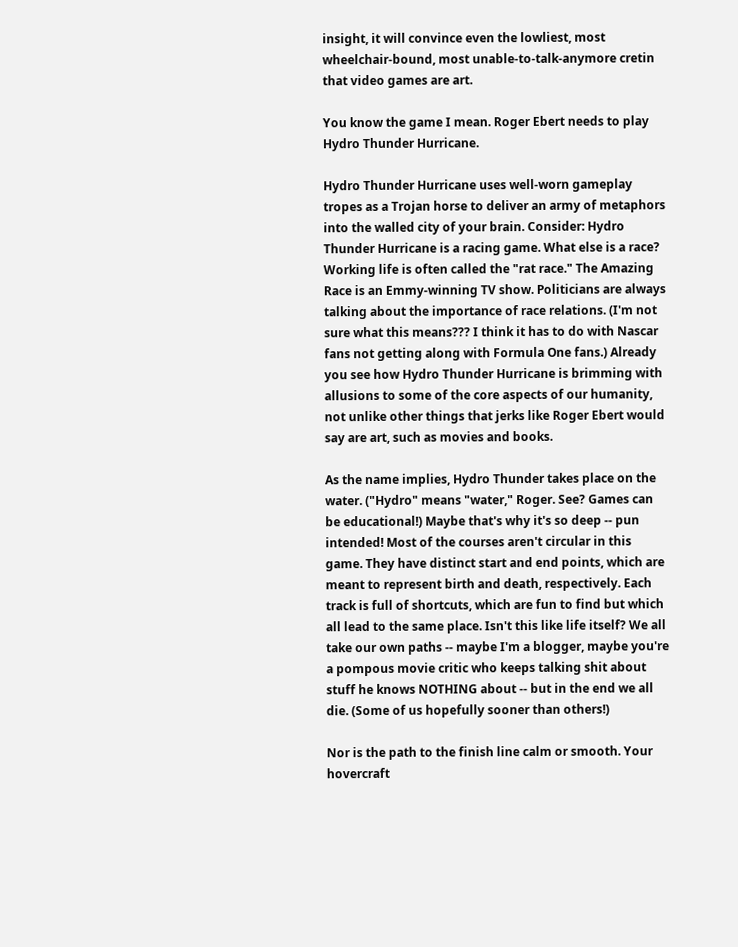insight, it will convince even the lowliest, most wheelchair-bound, most unable-to-talk-anymore cretin that video games are art.

You know the game I mean. Roger Ebert needs to play Hydro Thunder Hurricane.

Hydro Thunder Hurricane uses well-worn gameplay tropes as a Trojan horse to deliver an army of metaphors into the walled city of your brain. Consider: Hydro Thunder Hurricane is a racing game. What else is a race? Working life is often called the "rat race." The Amazing Race is an Emmy-winning TV show. Politicians are always talking about the importance of race relations. (I'm not sure what this means??? I think it has to do with Nascar fans not getting along with Formula One fans.) Already you see how Hydro Thunder Hurricane is brimming with allusions to some of the core aspects of our humanity, not unlike other things that jerks like Roger Ebert would say are art, such as movies and books.

As the name implies, Hydro Thunder takes place on the water. ("Hydro" means "water," Roger. See? Games can be educational!) Maybe that's why it's so deep -- pun intended! Most of the courses aren't circular in this game. They have distinct start and end points, which are meant to represent birth and death, respectively. Each track is full of shortcuts, which are fun to find but which all lead to the same place. Isn't this like life itself? We all take our own paths -- maybe I'm a blogger, maybe you're a pompous movie critic who keeps talking shit about stuff he knows NOTHING about -- but in the end we all die. (Some of us hopefully sooner than others!)

Nor is the path to the finish line calm or smooth. Your hovercraft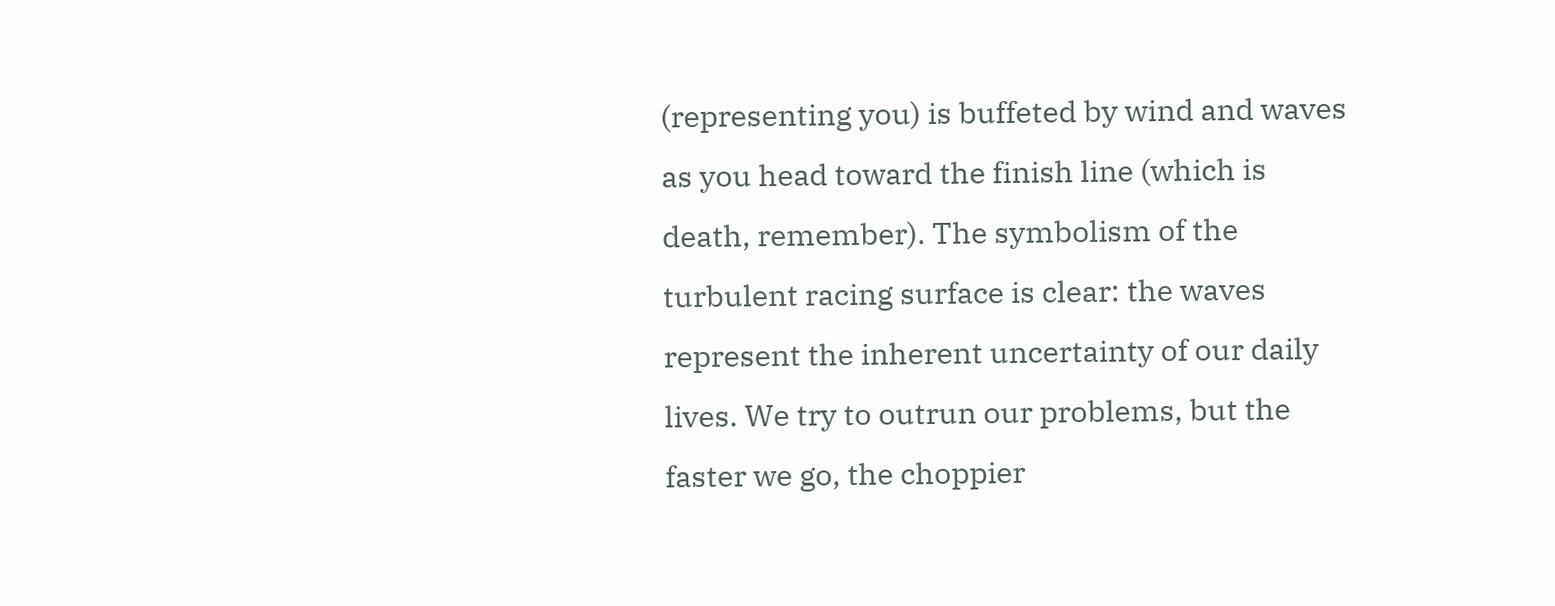(representing you) is buffeted by wind and waves as you head toward the finish line (which is death, remember). The symbolism of the turbulent racing surface is clear: the waves represent the inherent uncertainty of our daily lives. We try to outrun our problems, but the faster we go, the choppier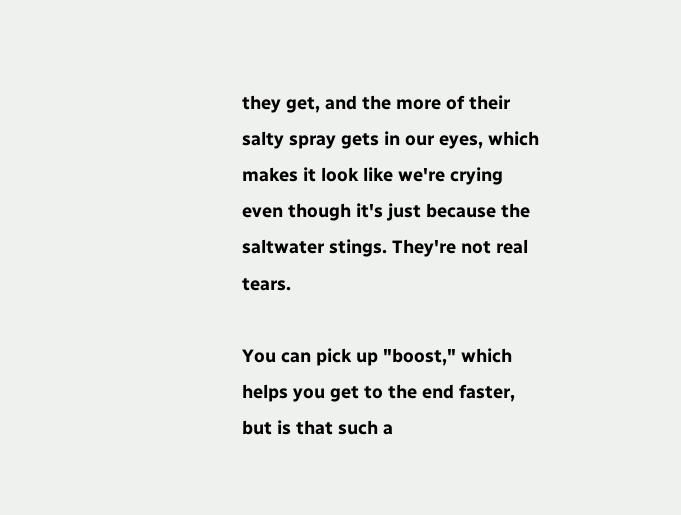they get, and the more of their salty spray gets in our eyes, which makes it look like we're crying even though it's just because the saltwater stings. They're not real tears.

You can pick up "boost," which helps you get to the end faster, but is that such a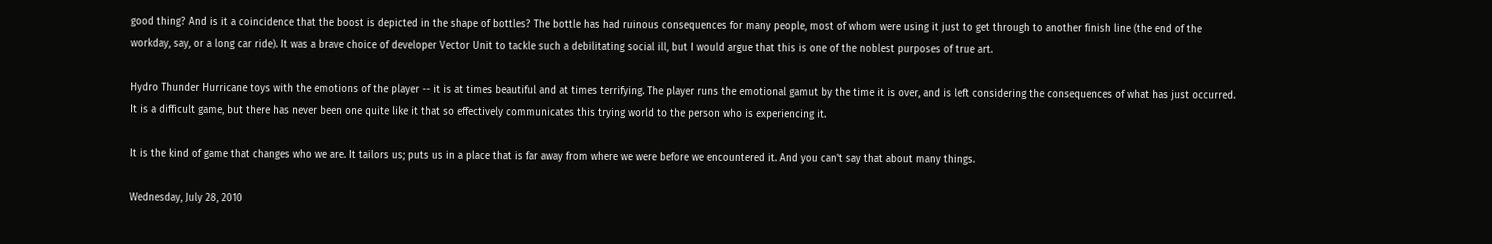good thing? And is it a coincidence that the boost is depicted in the shape of bottles? The bottle has had ruinous consequences for many people, most of whom were using it just to get through to another finish line (the end of the workday, say, or a long car ride). It was a brave choice of developer Vector Unit to tackle such a debilitating social ill, but I would argue that this is one of the noblest purposes of true art.

Hydro Thunder Hurricane toys with the emotions of the player -- it is at times beautiful and at times terrifying. The player runs the emotional gamut by the time it is over, and is left considering the consequences of what has just occurred. It is a difficult game, but there has never been one quite like it that so effectively communicates this trying world to the person who is experiencing it.

It is the kind of game that changes who we are. It tailors us; puts us in a place that is far away from where we were before we encountered it. And you can't say that about many things.

Wednesday, July 28, 2010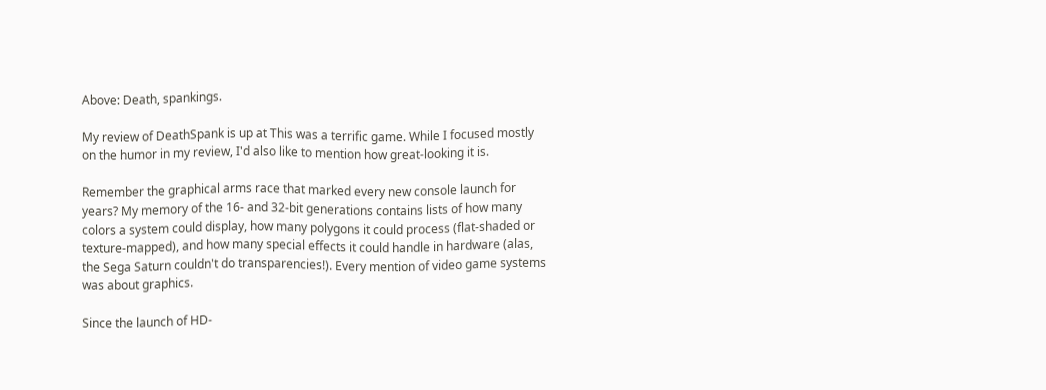Above: Death, spankings.

My review of DeathSpank is up at This was a terrific game. While I focused mostly on the humor in my review, I'd also like to mention how great-looking it is.

Remember the graphical arms race that marked every new console launch for years? My memory of the 16- and 32-bit generations contains lists of how many colors a system could display, how many polygons it could process (flat-shaded or texture-mapped), and how many special effects it could handle in hardware (alas, the Sega Saturn couldn't do transparencies!). Every mention of video game systems was about graphics.

Since the launch of HD-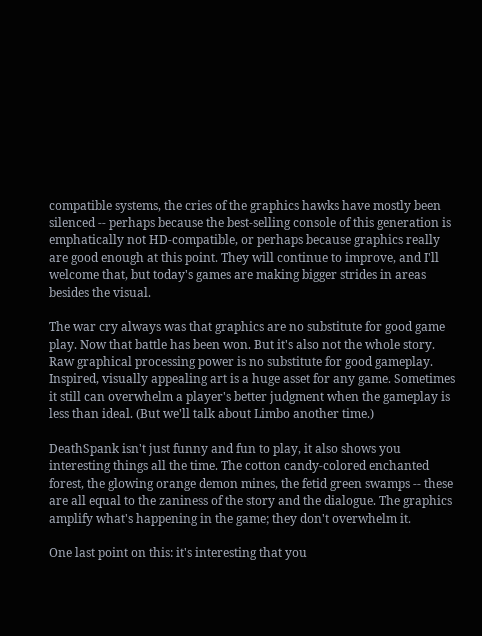compatible systems, the cries of the graphics hawks have mostly been silenced -- perhaps because the best-selling console of this generation is emphatically not HD-compatible, or perhaps because graphics really are good enough at this point. They will continue to improve, and I'll welcome that, but today's games are making bigger strides in areas besides the visual.

The war cry always was that graphics are no substitute for good game play. Now that battle has been won. But it's also not the whole story. Raw graphical processing power is no substitute for good gameplay. Inspired, visually appealing art is a huge asset for any game. Sometimes it still can overwhelm a player's better judgment when the gameplay is less than ideal. (But we'll talk about Limbo another time.)

DeathSpank isn't just funny and fun to play, it also shows you interesting things all the time. The cotton candy-colored enchanted forest, the glowing orange demon mines, the fetid green swamps -- these are all equal to the zaniness of the story and the dialogue. The graphics amplify what's happening in the game; they don't overwhelm it.

One last point on this: it's interesting that you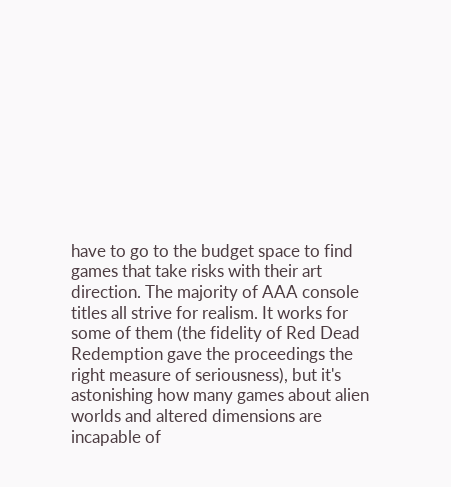have to go to the budget space to find games that take risks with their art direction. The majority of AAA console titles all strive for realism. It works for some of them (the fidelity of Red Dead Redemption gave the proceedings the right measure of seriousness), but it's astonishing how many games about alien worlds and altered dimensions are incapable of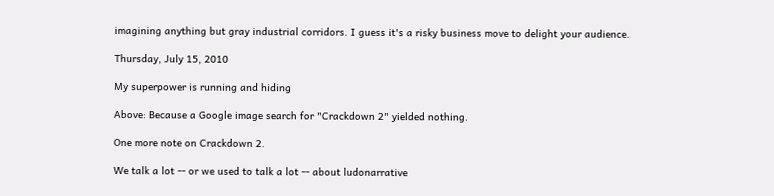imagining anything but gray industrial corridors. I guess it's a risky business move to delight your audience.

Thursday, July 15, 2010

My superpower is running and hiding

Above: Because a Google image search for "Crackdown 2" yielded nothing.

One more note on Crackdown 2.

We talk a lot -- or we used to talk a lot -- about ludonarrative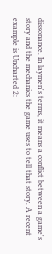dissonance. In laymen's terms, it means a conflict between a game's story and the mechanics the game uses to tell that story. A recent example is Uncharted 2: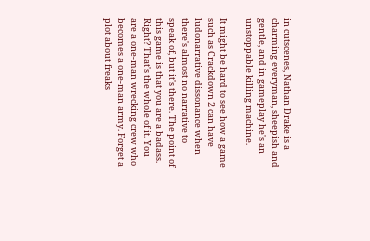in cutscenes, Nathan Drake is a charming everyman, sheepish and gentle, and in gameplay he's an unstoppable killing machine.

It might be hard to see how a game such as Crackdown 2 can have ludonarrative dissonance when there's almost no narrative to speak of, but it's there. The point of this game is that you are a badass. Right? That's the whole of it. You are a one-man wrecking crew who becomes a one-man army. Forget a plot about freaks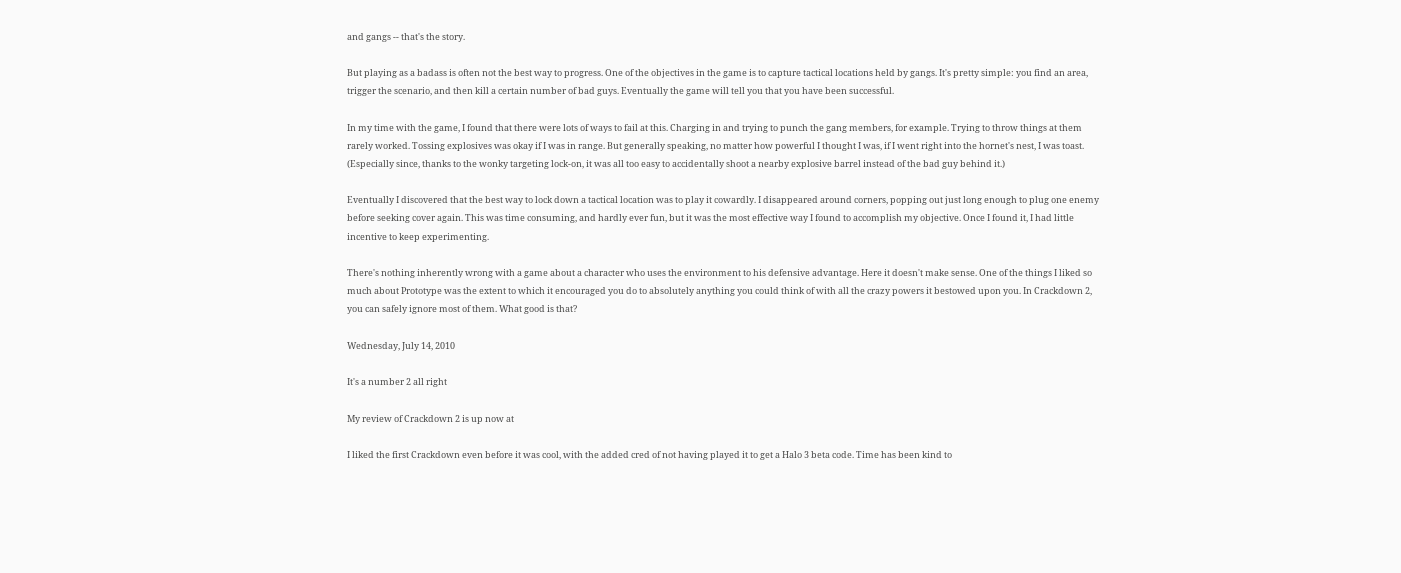and gangs -- that's the story.

But playing as a badass is often not the best way to progress. One of the objectives in the game is to capture tactical locations held by gangs. It's pretty simple: you find an area, trigger the scenario, and then kill a certain number of bad guys. Eventually the game will tell you that you have been successful.

In my time with the game, I found that there were lots of ways to fail at this. Charging in and trying to punch the gang members, for example. Trying to throw things at them rarely worked. Tossing explosives was okay if I was in range. But generally speaking, no matter how powerful I thought I was, if I went right into the hornet's nest, I was toast. (Especially since, thanks to the wonky targeting lock-on, it was all too easy to accidentally shoot a nearby explosive barrel instead of the bad guy behind it.)

Eventually I discovered that the best way to lock down a tactical location was to play it cowardly. I disappeared around corners, popping out just long enough to plug one enemy before seeking cover again. This was time consuming, and hardly ever fun, but it was the most effective way I found to accomplish my objective. Once I found it, I had little incentive to keep experimenting.

There's nothing inherently wrong with a game about a character who uses the environment to his defensive advantage. Here it doesn't make sense. One of the things I liked so much about Prototype was the extent to which it encouraged you do to absolutely anything you could think of with all the crazy powers it bestowed upon you. In Crackdown 2, you can safely ignore most of them. What good is that?

Wednesday, July 14, 2010

It's a number 2 all right

My review of Crackdown 2 is up now at

I liked the first Crackdown even before it was cool, with the added cred of not having played it to get a Halo 3 beta code. Time has been kind to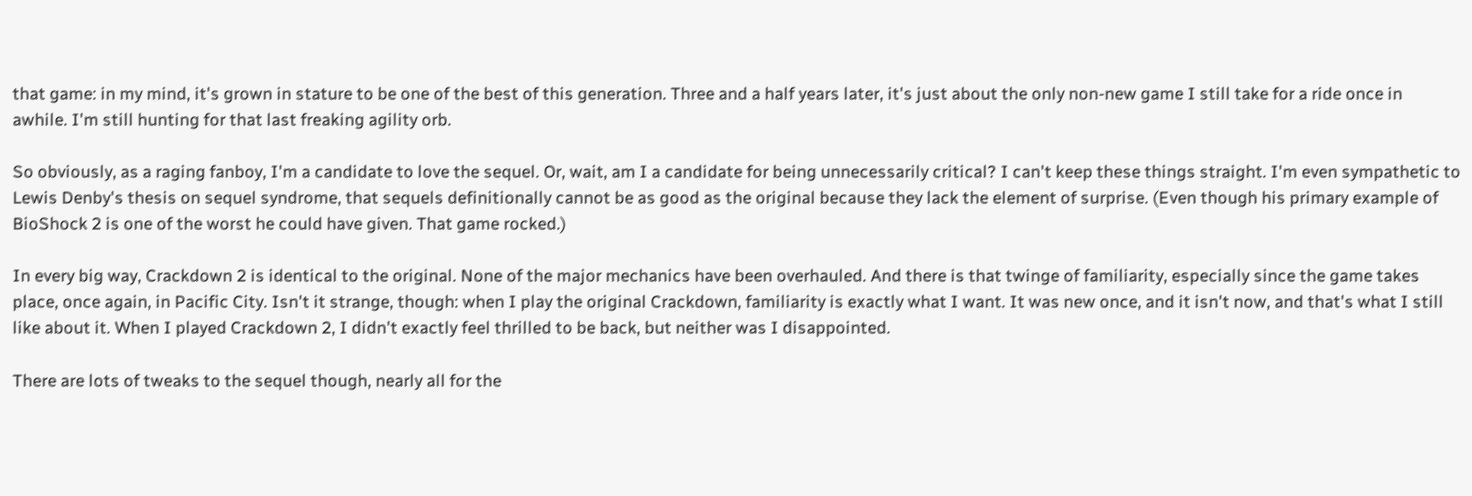that game: in my mind, it's grown in stature to be one of the best of this generation. Three and a half years later, it's just about the only non-new game I still take for a ride once in awhile. I'm still hunting for that last freaking agility orb.

So obviously, as a raging fanboy, I'm a candidate to love the sequel. Or, wait, am I a candidate for being unnecessarily critical? I can't keep these things straight. I'm even sympathetic to Lewis Denby's thesis on sequel syndrome, that sequels definitionally cannot be as good as the original because they lack the element of surprise. (Even though his primary example of BioShock 2 is one of the worst he could have given. That game rocked.)

In every big way, Crackdown 2 is identical to the original. None of the major mechanics have been overhauled. And there is that twinge of familiarity, especially since the game takes place, once again, in Pacific City. Isn't it strange, though: when I play the original Crackdown, familiarity is exactly what I want. It was new once, and it isn't now, and that's what I still like about it. When I played Crackdown 2, I didn't exactly feel thrilled to be back, but neither was I disappointed.

There are lots of tweaks to the sequel though, nearly all for the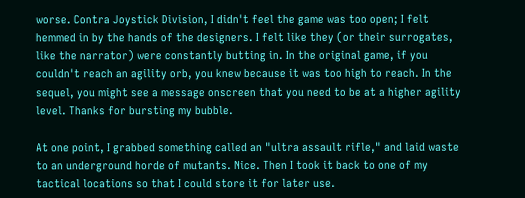worse. Contra Joystick Division, I didn't feel the game was too open; I felt hemmed in by the hands of the designers. I felt like they (or their surrogates, like the narrator) were constantly butting in. In the original game, if you couldn't reach an agility orb, you knew because it was too high to reach. In the sequel, you might see a message onscreen that you need to be at a higher agility level. Thanks for bursting my bubble.

At one point, I grabbed something called an "ultra assault rifle," and laid waste to an underground horde of mutants. Nice. Then I took it back to one of my tactical locations so that I could store it for later use.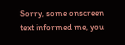Sorry, some onscreen text informed me, you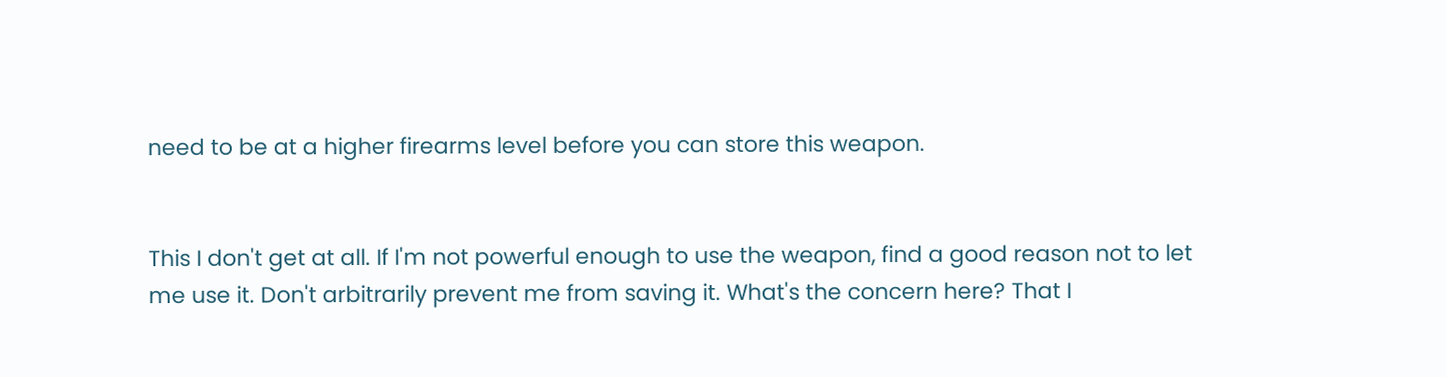need to be at a higher firearms level before you can store this weapon.


This I don't get at all. If I'm not powerful enough to use the weapon, find a good reason not to let me use it. Don't arbitrarily prevent me from saving it. What's the concern here? That I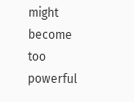might become too powerful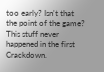too early? Isn't that the point of the game? This stuff never happened in the first Crackdown.